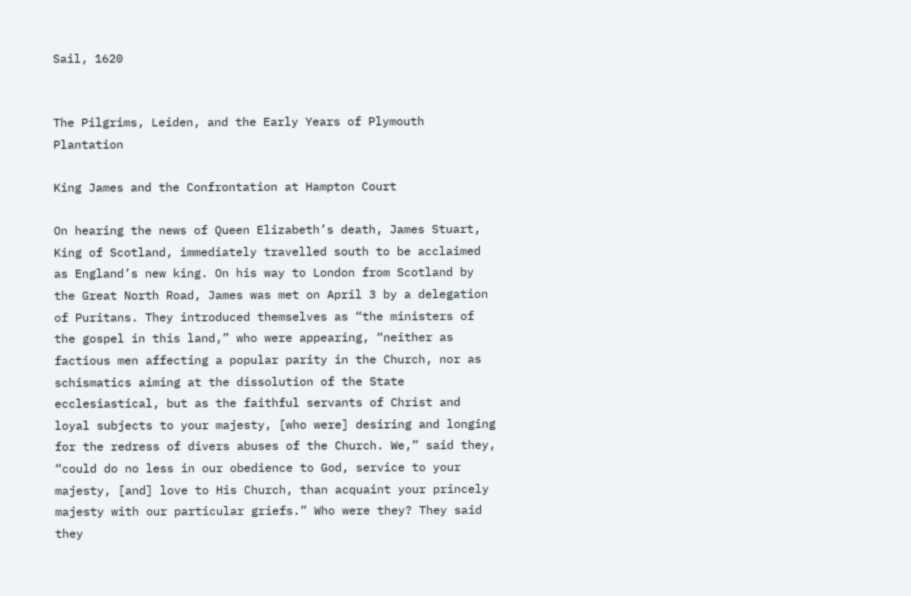Sail, 1620


The Pilgrims, Leiden, and the Early Years of Plymouth Plantation

King James and the Confrontation at Hampton Court

On hearing the news of Queen Elizabeth’s death, James Stuart, King of Scotland, immediately travelled south to be acclaimed as England’s new king. On his way to London from Scotland by the Great North Road, James was met on April 3 by a delegation of Puritans. They introduced themselves as “the ministers of the gospel in this land,” who were appearing, “neither as factious men affecting a popular parity in the Church, nor as schismatics aiming at the dissolution of the State ecclesiastical, but as the faithful servants of Christ and loyal subjects to your majesty, [who were] desiring and longing for the redress of divers abuses of the Church. We,” said they, “could do no less in our obedience to God, service to your majesty, [and] love to His Church, than acquaint your princely majesty with our particular griefs.” Who were they? They said they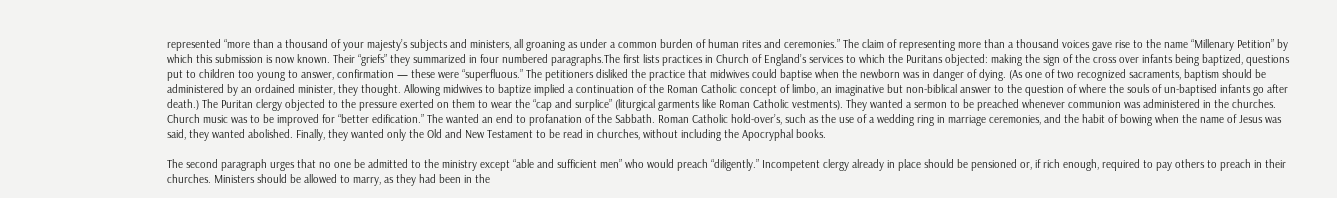represented “more than a thousand of your majesty’s subjects and ministers, all groaning as under a common burden of human rites and ceremonies.” The claim of representing more than a thousand voices gave rise to the name “Millenary Petition” by which this submission is now known. Their “griefs” they summarized in four numbered paragraphs.The first lists practices in Church of England’s services to which the Puritans objected: making the sign of the cross over infants being baptized, questions put to children too young to answer, confirmation — these were “superfluous.” The petitioners disliked the practice that midwives could baptise when the newborn was in danger of dying. (As one of two recognized sacraments, baptism should be administered by an ordained minister, they thought. Allowing midwives to baptize implied a continuation of the Roman Catholic concept of limbo, an imaginative but non-biblical answer to the question of where the souls of un-baptised infants go after death.) The Puritan clergy objected to the pressure exerted on them to wear the “cap and surplice” (liturgical garments like Roman Catholic vestments). They wanted a sermon to be preached whenever communion was administered in the churches. Church music was to be improved for “better edification.” The wanted an end to profanation of the Sabbath. Roman Catholic hold-over’s, such as the use of a wedding ring in marriage ceremonies, and the habit of bowing when the name of Jesus was said, they wanted abolished. Finally, they wanted only the Old and New Testament to be read in churches, without including the Apocryphal books.

The second paragraph urges that no one be admitted to the ministry except “able and sufficient men” who would preach “diligently.” Incompetent clergy already in place should be pensioned or, if rich enough, required to pay others to preach in their churches. Ministers should be allowed to marry, as they had been in the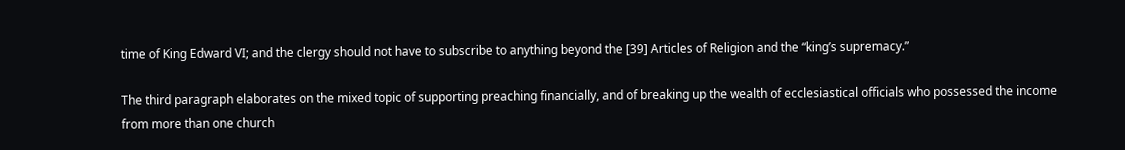time of King Edward VI; and the clergy should not have to subscribe to anything beyond the [39] Articles of Religion and the “king’s supremacy.”

The third paragraph elaborates on the mixed topic of supporting preaching financially, and of breaking up the wealth of ecclesiastical officials who possessed the income from more than one church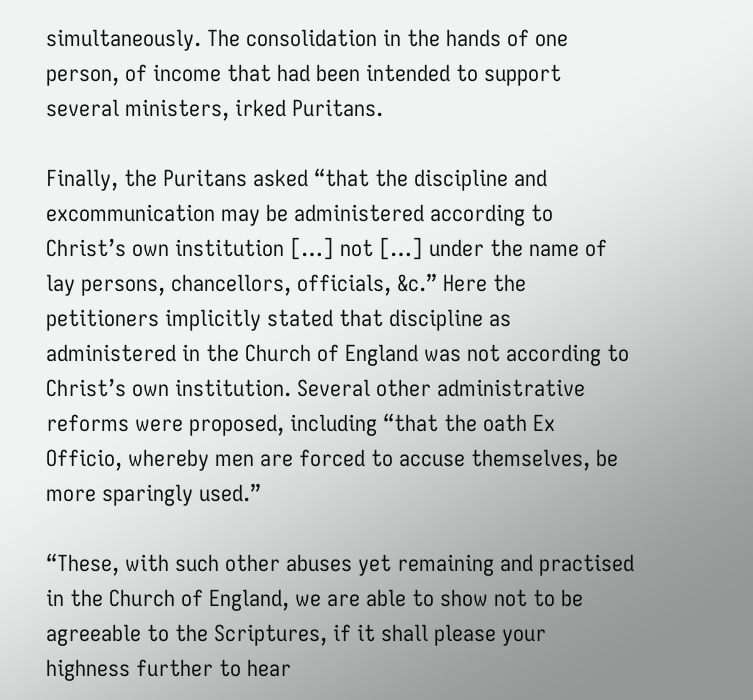simultaneously. The consolidation in the hands of one person, of income that had been intended to support several ministers, irked Puritans.

Finally, the Puritans asked “that the discipline and excommunication may be administered according to Christ’s own institution […] not […] under the name of lay persons, chancellors, officials, &c.” Here the petitioners implicitly stated that discipline as administered in the Church of England was not according to Christ’s own institution. Several other administrative reforms were proposed, including “that the oath Ex Officio, whereby men are forced to accuse themselves, be more sparingly used.”

“These, with such other abuses yet remaining and practised in the Church of England, we are able to show not to be agreeable to the Scriptures, if it shall please your highness further to hear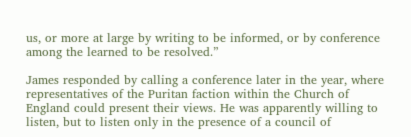us, or more at large by writing to be informed, or by conference among the learned to be resolved.”

James responded by calling a conference later in the year, where representatives of the Puritan faction within the Church of England could present their views. He was apparently willing to listen, but to listen only in the presence of a council of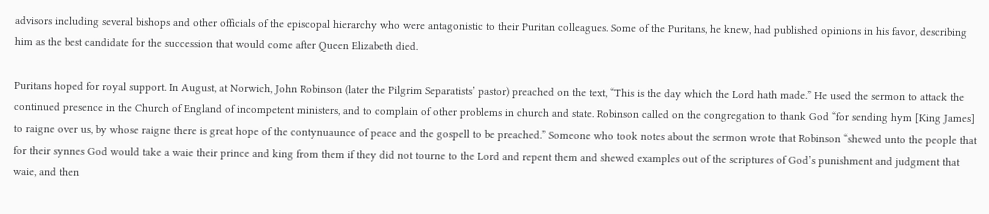advisors including several bishops and other officials of the episcopal hierarchy who were antagonistic to their Puritan colleagues. Some of the Puritans, he knew, had published opinions in his favor, describing him as the best candidate for the succession that would come after Queen Elizabeth died.

Puritans hoped for royal support. In August, at Norwich, John Robinson (later the Pilgrim Separatists’ pastor) preached on the text, “This is the day which the Lord hath made.” He used the sermon to attack the continued presence in the Church of England of incompetent ministers, and to complain of other problems in church and state. Robinson called on the congregation to thank God “for sending hym [King James] to raigne over us, by whose raigne there is great hope of the contynuaunce of peace and the gospell to be preached.” Someone who took notes about the sermon wrote that Robinson “shewed unto the people that for their synnes God would take a waie their prince and king from them if they did not tourne to the Lord and repent them and shewed examples out of the scriptures of God’s punishment and judgment that waie, and then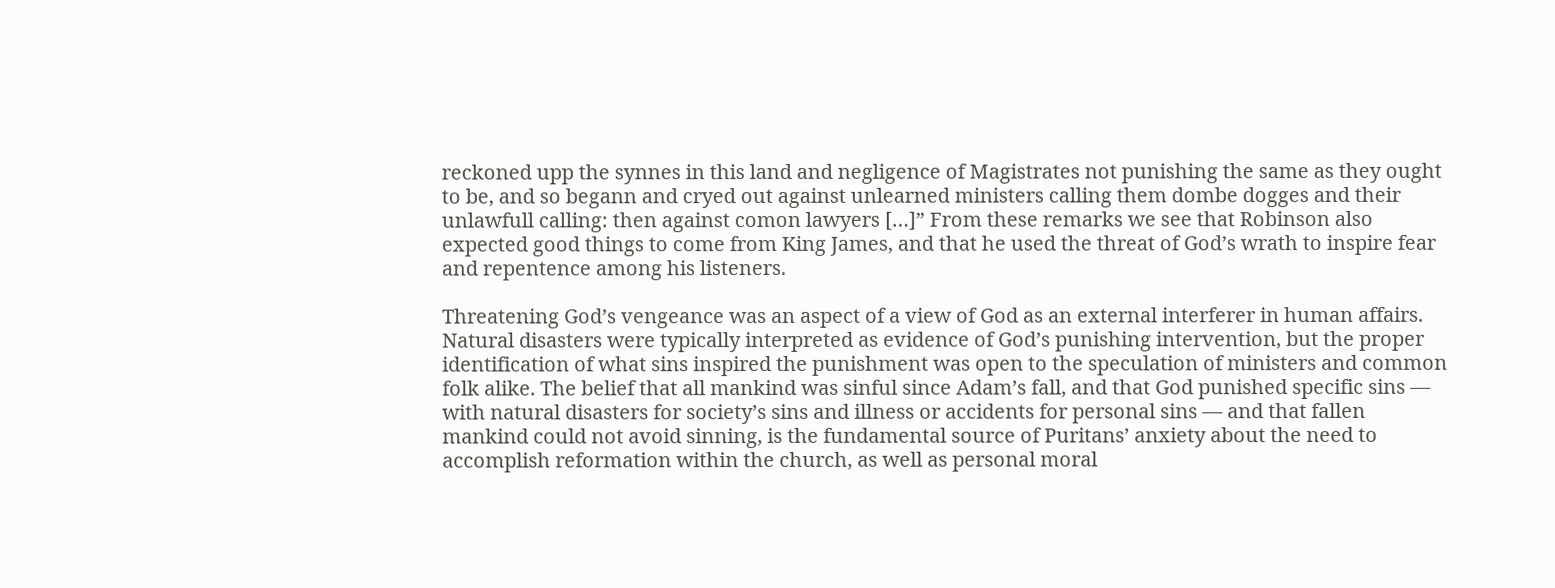reckoned upp the synnes in this land and negligence of Magistrates not punishing the same as they ought to be, and so begann and cryed out against unlearned ministers calling them dombe dogges and their unlawfull calling: then against comon lawyers […]” From these remarks we see that Robinson also expected good things to come from King James, and that he used the threat of God’s wrath to inspire fear and repentence among his listeners.

Threatening God’s vengeance was an aspect of a view of God as an external interferer in human affairs. Natural disasters were typically interpreted as evidence of God’s punishing intervention, but the proper identification of what sins inspired the punishment was open to the speculation of ministers and common folk alike. The belief that all mankind was sinful since Adam’s fall, and that God punished specific sins — with natural disasters for society’s sins and illness or accidents for personal sins — and that fallen mankind could not avoid sinning, is the fundamental source of Puritans’ anxiety about the need to accomplish reformation within the church, as well as personal moral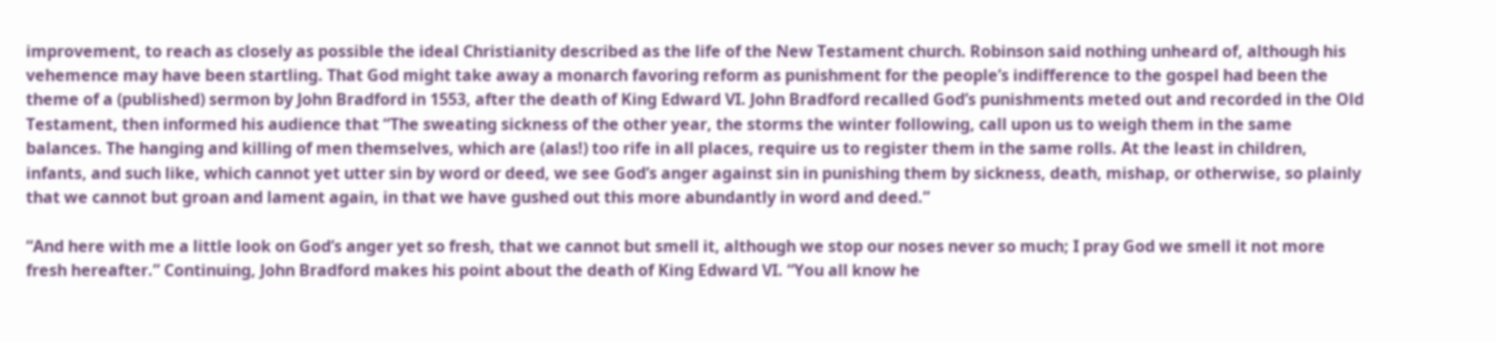improvement, to reach as closely as possible the ideal Christianity described as the life of the New Testament church. Robinson said nothing unheard of, although his vehemence may have been startling. That God might take away a monarch favoring reform as punishment for the people’s indifference to the gospel had been the theme of a (published) sermon by John Bradford in 1553, after the death of King Edward VI. John Bradford recalled God’s punishments meted out and recorded in the Old Testament, then informed his audience that “The sweating sickness of the other year, the storms the winter following, call upon us to weigh them in the same balances. The hanging and killing of men themselves, which are (alas!) too rife in all places, require us to register them in the same rolls. At the least in children, infants, and such like, which cannot yet utter sin by word or deed, we see God’s anger against sin in punishing them by sickness, death, mishap, or otherwise, so plainly that we cannot but groan and lament again, in that we have gushed out this more abundantly in word and deed.”

“And here with me a little look on God’s anger yet so fresh, that we cannot but smell it, although we stop our noses never so much; I pray God we smell it not more fresh hereafter.” Continuing, John Bradford makes his point about the death of King Edward VI. “You all know he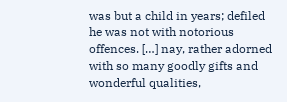was but a child in years; defiled he was not with notorious offences. […] nay, rather adorned with so many goodly gifts and wonderful qualities,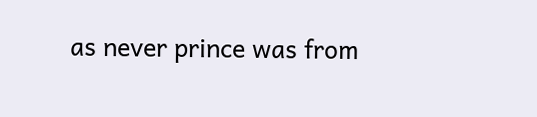as never prince was from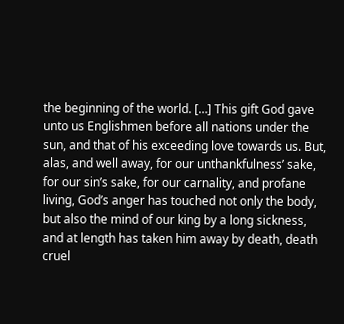the beginning of the world. […] This gift God gave unto us Englishmen before all nations under the sun, and that of his exceeding love towards us. But, alas, and well away, for our unthankfulness’ sake, for our sin’s sake, for our carnality, and profane living, God’s anger has touched not only the body, but also the mind of our king by a long sickness, and at length has taken him away by death, death cruel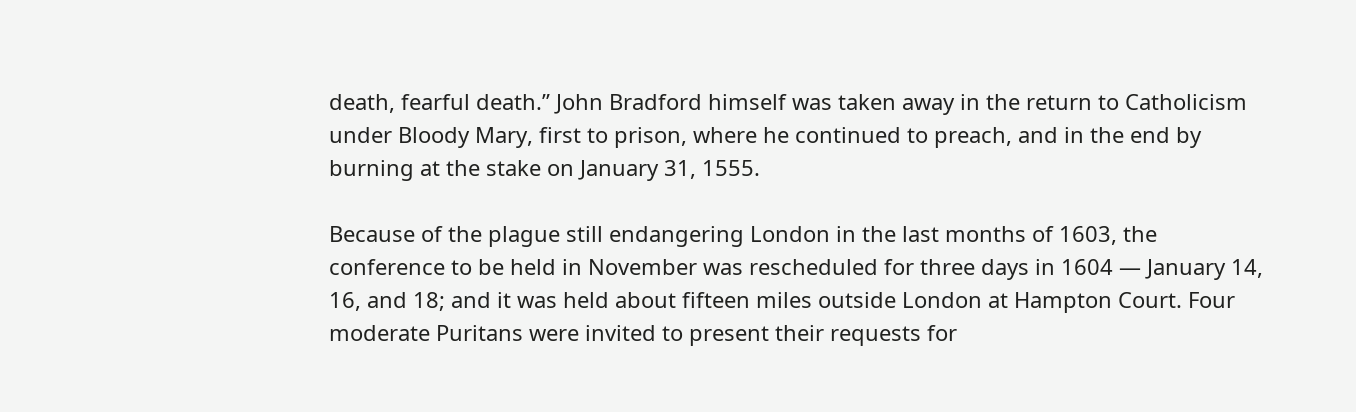death, fearful death.” John Bradford himself was taken away in the return to Catholicism under Bloody Mary, first to prison, where he continued to preach, and in the end by burning at the stake on January 31, 1555.

Because of the plague still endangering London in the last months of 1603, the conference to be held in November was rescheduled for three days in 1604 — January 14, 16, and 18; and it was held about fifteen miles outside London at Hampton Court. Four moderate Puritans were invited to present their requests for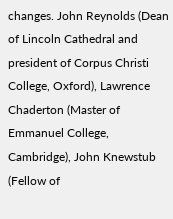changes. John Reynolds (Dean of Lincoln Cathedral and president of Corpus Christi College, Oxford), Lawrence Chaderton (Master of Emmanuel College, Cambridge), John Knewstub (Fellow of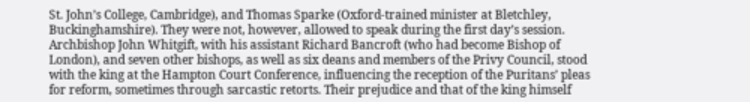St. John’s College, Cambridge), and Thomas Sparke (Oxford-trained minister at Bletchley, Buckinghamshire). They were not, however, allowed to speak during the first day’s session. Archbishop John Whitgift, with his assistant Richard Bancroft (who had become Bishop of London), and seven other bishops, as well as six deans and members of the Privy Council, stood with the king at the Hampton Court Conference, influencing the reception of the Puritans’ pleas for reform, sometimes through sarcastic retorts. Their prejudice and that of the king himself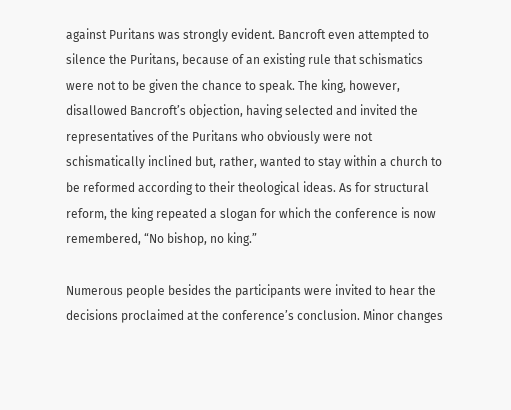against Puritans was strongly evident. Bancroft even attempted to silence the Puritans, because of an existing rule that schismatics were not to be given the chance to speak. The king, however, disallowed Bancroft’s objection, having selected and invited the representatives of the Puritans who obviously were not schismatically inclined but, rather, wanted to stay within a church to be reformed according to their theological ideas. As for structural reform, the king repeated a slogan for which the conference is now remembered, “No bishop, no king.”

Numerous people besides the participants were invited to hear the decisions proclaimed at the conference’s conclusion. Minor changes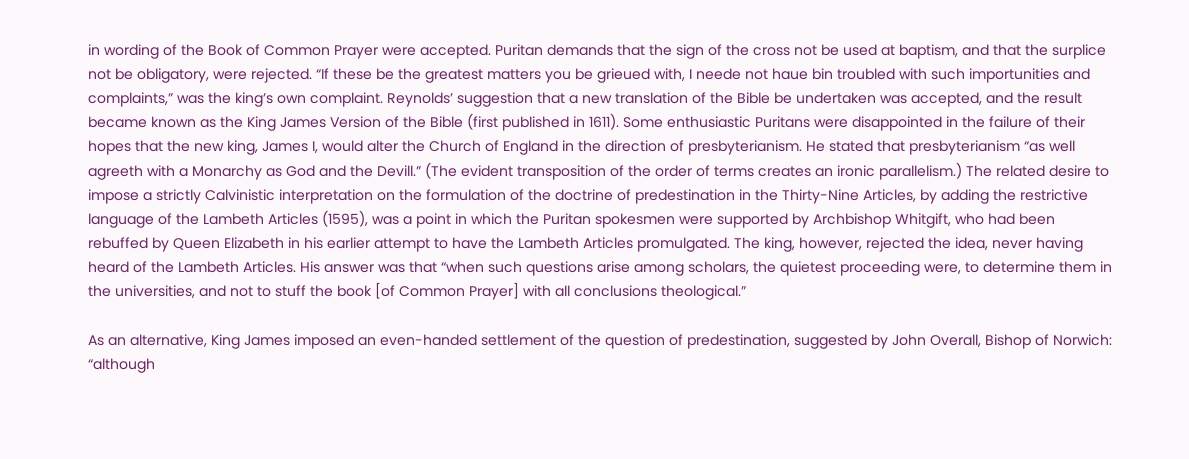in wording of the Book of Common Prayer were accepted. Puritan demands that the sign of the cross not be used at baptism, and that the surplice not be obligatory, were rejected. “If these be the greatest matters you be grieued with, I neede not haue bin troubled with such importunities and complaints,” was the king’s own complaint. Reynolds’ suggestion that a new translation of the Bible be undertaken was accepted, and the result became known as the King James Version of the Bible (first published in 1611). Some enthusiastic Puritans were disappointed in the failure of their hopes that the new king, James I, would alter the Church of England in the direction of presbyterianism. He stated that presbyterianism “as well agreeth with a Monarchy as God and the Devill.” (The evident transposition of the order of terms creates an ironic parallelism.) The related desire to impose a strictly Calvinistic interpretation on the formulation of the doctrine of predestination in the Thirty-Nine Articles, by adding the restrictive language of the Lambeth Articles (1595), was a point in which the Puritan spokesmen were supported by Archbishop Whitgift, who had been rebuffed by Queen Elizabeth in his earlier attempt to have the Lambeth Articles promulgated. The king, however, rejected the idea, never having heard of the Lambeth Articles. His answer was that “when such questions arise among scholars, the quietest proceeding were, to determine them in the universities, and not to stuff the book [of Common Prayer] with all conclusions theological.”

As an alternative, King James imposed an even-handed settlement of the question of predestination, suggested by John Overall, Bishop of Norwich: “although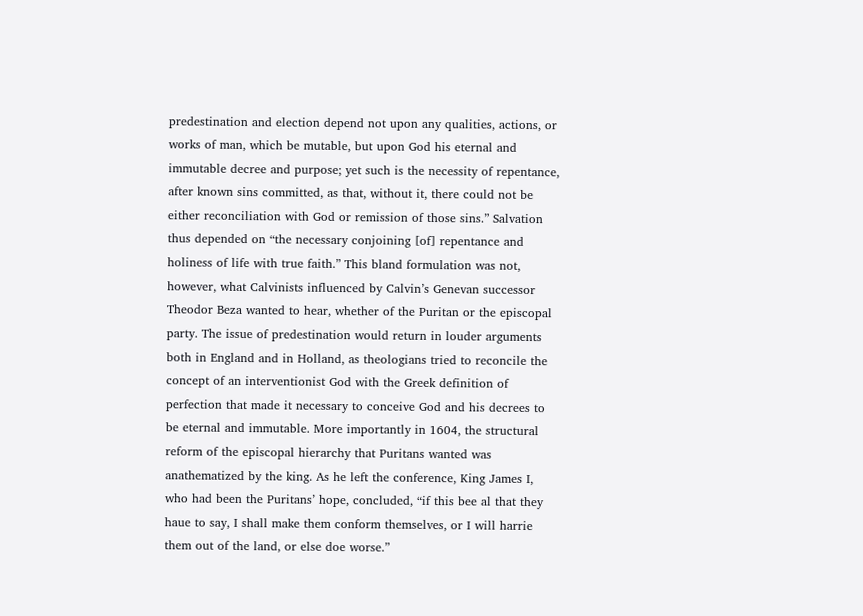predestination and election depend not upon any qualities, actions, or works of man, which be mutable, but upon God his eternal and immutable decree and purpose; yet such is the necessity of repentance, after known sins committed, as that, without it, there could not be either reconciliation with God or remission of those sins.” Salvation thus depended on “the necessary conjoining [of] repentance and holiness of life with true faith.” This bland formulation was not, however, what Calvinists influenced by Calvin’s Genevan successor Theodor Beza wanted to hear, whether of the Puritan or the episcopal party. The issue of predestination would return in louder arguments both in England and in Holland, as theologians tried to reconcile the concept of an interventionist God with the Greek definition of perfection that made it necessary to conceive God and his decrees to be eternal and immutable. More importantly in 1604, the structural reform of the episcopal hierarchy that Puritans wanted was anathematized by the king. As he left the conference, King James I, who had been the Puritans’ hope, concluded, “if this bee al that they haue to say, I shall make them conform themselves, or I will harrie them out of the land, or else doe worse.”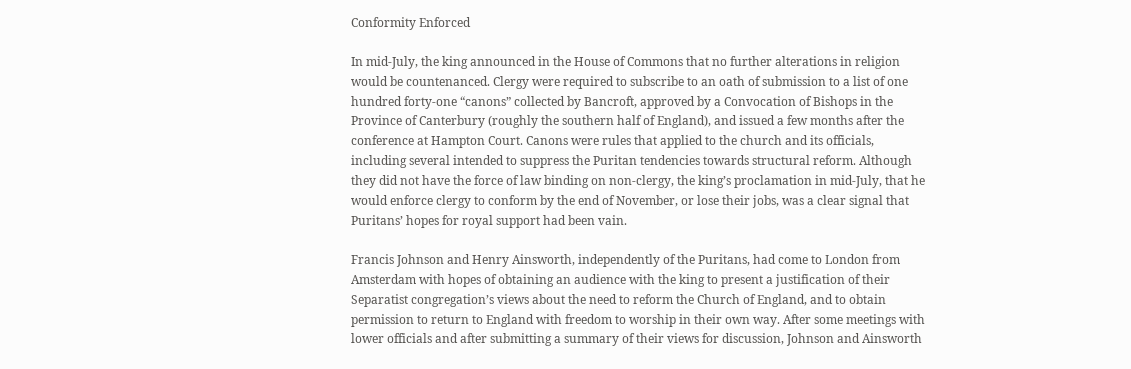Conformity Enforced

In mid-July, the king announced in the House of Commons that no further alterations in religion would be countenanced. Clergy were required to subscribe to an oath of submission to a list of one hundred forty-one “canons” collected by Bancroft, approved by a Convocation of Bishops in the Province of Canterbury (roughly the southern half of England), and issued a few months after the conference at Hampton Court. Canons were rules that applied to the church and its officials, including several intended to suppress the Puritan tendencies towards structural reform. Although they did not have the force of law binding on non-clergy, the king’s proclamation in mid-July, that he would enforce clergy to conform by the end of November, or lose their jobs, was a clear signal that Puritans’ hopes for royal support had been vain.

Francis Johnson and Henry Ainsworth, independently of the Puritans, had come to London from Amsterdam with hopes of obtaining an audience with the king to present a justification of their Separatist congregation’s views about the need to reform the Church of England, and to obtain permission to return to England with freedom to worship in their own way. After some meetings with lower officials and after submitting a summary of their views for discussion, Johnson and Ainsworth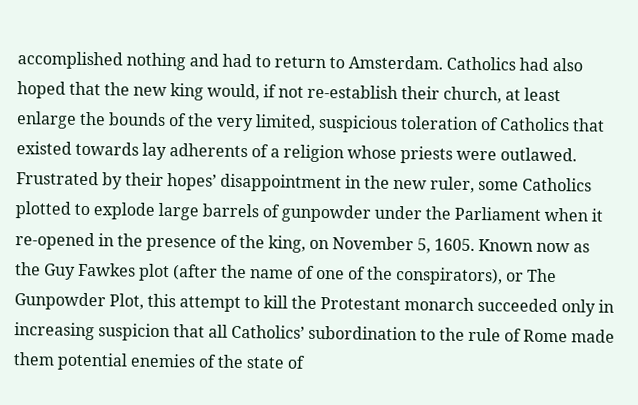accomplished nothing and had to return to Amsterdam. Catholics had also hoped that the new king would, if not re-establish their church, at least enlarge the bounds of the very limited, suspicious toleration of Catholics that existed towards lay adherents of a religion whose priests were outlawed. Frustrated by their hopes’ disappointment in the new ruler, some Catholics plotted to explode large barrels of gunpowder under the Parliament when it re-opened in the presence of the king, on November 5, 1605. Known now as the Guy Fawkes plot (after the name of one of the conspirators), or The Gunpowder Plot, this attempt to kill the Protestant monarch succeeded only in increasing suspicion that all Catholics’ subordination to the rule of Rome made them potential enemies of the state of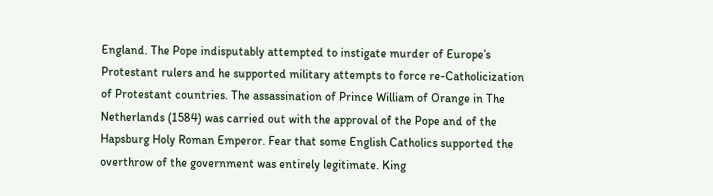England. The Pope indisputably attempted to instigate murder of Europe’s Protestant rulers and he supported military attempts to force re-Catholicization of Protestant countries. The assassination of Prince William of Orange in The Netherlands (1584) was carried out with the approval of the Pope and of the Hapsburg Holy Roman Emperor. Fear that some English Catholics supported the overthrow of the government was entirely legitimate. King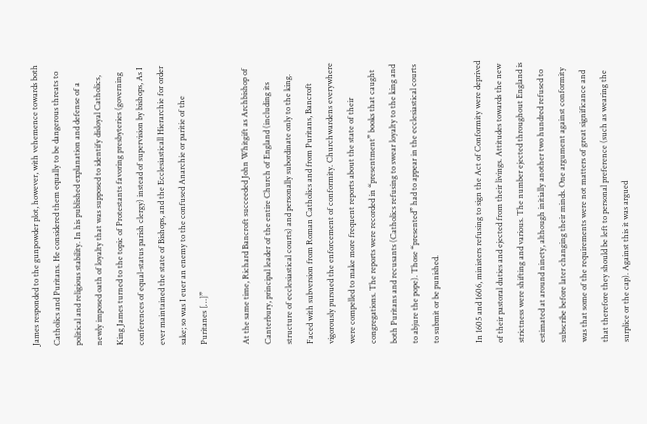James responded to the gunpowder plot, however, with vehemence towards both Catholics and Puritans. He considered them equally to be dangerous threats to political and religious stability. In his published explanation and defense of a newly imposed oath of loyalty that was supposed to identify disloyal Catholics, King James turned to the topic of Protestants favoring presbyteries (governing conferences of equal-status parish clergy) instead of supervision by bishops, As I ever maintained the state of Bishops, and the Ecclesiasticall Hierarchie for order sake; so was I euer an enemy to the confused Anarchie or paritie of the Puritanes […]”

At the same time, Richard Bancroft succeeded John Whitgift as Archbishop of Canterbury, principal leader of the entire Church of England (including its structure of ecclesiastical courts) and personally subordinate only to the king. Faced with subversion from Roman Catholics and from Puritans, Bancroft vigorously pursued the enforcement of conformity. Churchwardens everywhere were compelled to make more frequent reports about the state of their congregations. The reports were recorded in “presentment” books that caught both Puritans and recusants (Catholics refusing to swear loyalty to the king and to abjure the pope). Those “presented” had to appear in the ecclesiastical courts to submit or be punished.

In 1605 and 1606, ministers refusing to sign the Act of Conformity were deprived of their pastoral duties and ejected from their livings. Attitudes towards the new strictness were shifting and various. The number ejected throughout England is estimated at around ninety, although initially another two hundred refused to subscribe before later changing their minds. One argument against conformity was that some of the requirements were not matters of great significance and that therefore they should be left to personal preference (such as wearing the surplice or the cap). Against this it was argued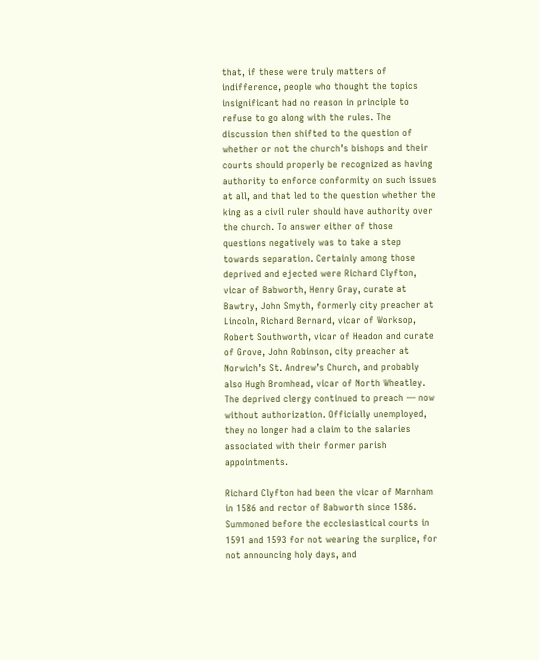that, if these were truly matters of indifference, people who thought the topics insignificant had no reason in principle to refuse to go along with the rules. The discussion then shifted to the question of whether or not the church’s bishops and their courts should properly be recognized as having authority to enforce conformity on such issues at all, and that led to the question whether the king as a civil ruler should have authority over the church. To answer either of those questions negatively was to take a step towards separation. Certainly among those deprived and ejected were Richard Clyfton, vicar of Babworth, Henry Gray, curate at Bawtry, John Smyth, formerly city preacher at Lincoln, Richard Bernard, vicar of Worksop, Robert Southworth, vicar of Headon and curate of Grove, John Robinson, city preacher at Norwich’s St. Andrew’s Church, and probably also Hugh Bromhead, vicar of North Wheatley. The deprived clergy continued to preach — now without authorization. Officially unemployed, they no longer had a claim to the salaries associated with their former parish appointments.

Richard Clyfton had been the vicar of Marnham in 1586 and rector of Babworth since 1586. Summoned before the ecclesiastical courts in 1591 and 1593 for not wearing the surplice, for not announcing holy days, and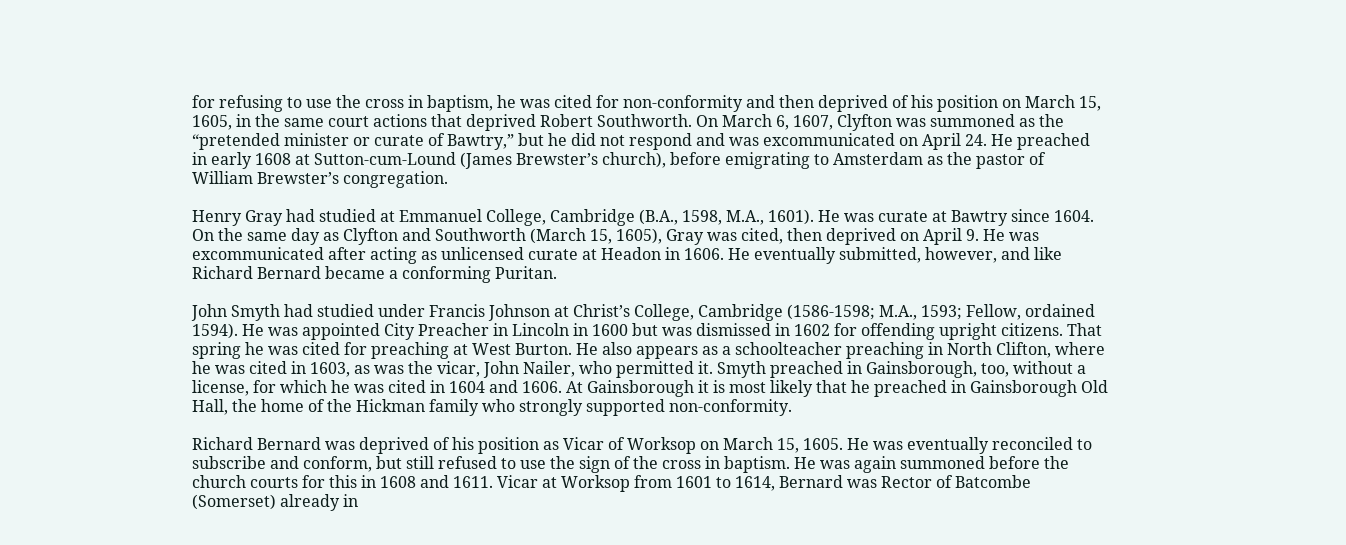for refusing to use the cross in baptism, he was cited for non-conformity and then deprived of his position on March 15, 1605, in the same court actions that deprived Robert Southworth. On March 6, 1607, Clyfton was summoned as the “pretended minister or curate of Bawtry,” but he did not respond and was excommunicated on April 24. He preached in early 1608 at Sutton-cum-Lound (James Brewster’s church), before emigrating to Amsterdam as the pastor of William Brewster’s congregation.

Henry Gray had studied at Emmanuel College, Cambridge (B.A., 1598, M.A., 1601). He was curate at Bawtry since 1604. On the same day as Clyfton and Southworth (March 15, 1605), Gray was cited, then deprived on April 9. He was excommunicated after acting as unlicensed curate at Headon in 1606. He eventually submitted, however, and like Richard Bernard became a conforming Puritan.

John Smyth had studied under Francis Johnson at Christ’s College, Cambridge (1586-1598; M.A., 1593; Fellow, ordained 1594). He was appointed City Preacher in Lincoln in 1600 but was dismissed in 1602 for offending upright citizens. That spring he was cited for preaching at West Burton. He also appears as a schoolteacher preaching in North Clifton, where he was cited in 1603, as was the vicar, John Nailer, who permitted it. Smyth preached in Gainsborough, too, without a license, for which he was cited in 1604 and 1606. At Gainsborough it is most likely that he preached in Gainsborough Old Hall, the home of the Hickman family who strongly supported non-conformity.

Richard Bernard was deprived of his position as Vicar of Worksop on March 15, 1605. He was eventually reconciled to subscribe and conform, but still refused to use the sign of the cross in baptism. He was again summoned before the church courts for this in 1608 and 1611. Vicar at Worksop from 1601 to 1614, Bernard was Rector of Batcombe (Somerset) already in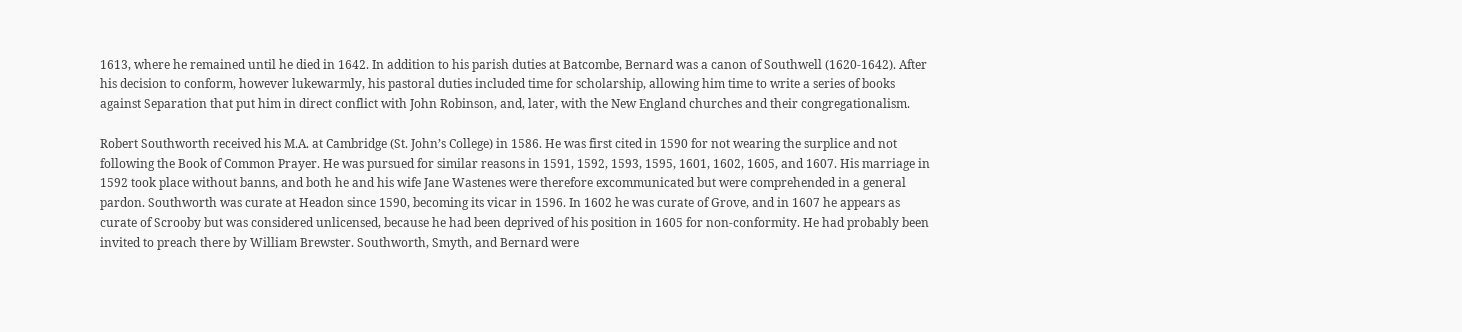1613, where he remained until he died in 1642. In addition to his parish duties at Batcombe, Bernard was a canon of Southwell (1620-1642). After his decision to conform, however lukewarmly, his pastoral duties included time for scholarship, allowing him time to write a series of books against Separation that put him in direct conflict with John Robinson, and, later, with the New England churches and their congregationalism.

Robert Southworth received his M.A. at Cambridge (St. John’s College) in 1586. He was first cited in 1590 for not wearing the surplice and not following the Book of Common Prayer. He was pursued for similar reasons in 1591, 1592, 1593, 1595, 1601, 1602, 1605, and 1607. His marriage in 1592 took place without banns, and both he and his wife Jane Wastenes were therefore excommunicated but were comprehended in a general pardon. Southworth was curate at Headon since 1590, becoming its vicar in 1596. In 1602 he was curate of Grove, and in 1607 he appears as curate of Scrooby but was considered unlicensed, because he had been deprived of his position in 1605 for non-conformity. He had probably been invited to preach there by William Brewster. Southworth, Smyth, and Bernard were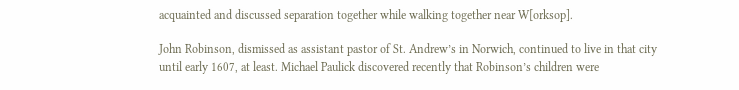acquainted and discussed separation together while walking together near W[orksop].

John Robinson, dismissed as assistant pastor of St. Andrew’s in Norwich, continued to live in that city until early 1607, at least. Michael Paulick discovered recently that Robinson’s children were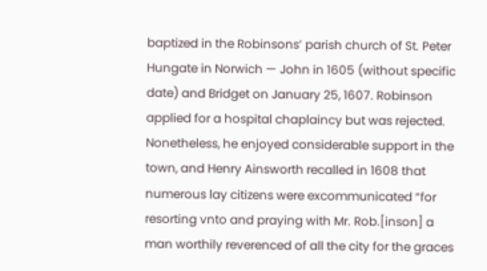baptized in the Robinsons’ parish church of St. Peter Hungate in Norwich — John in 1605 (without specific date) and Bridget on January 25, 1607. Robinson applied for a hospital chaplaincy but was rejected. Nonetheless, he enjoyed considerable support in the town, and Henry Ainsworth recalled in 1608 that numerous lay citizens were excommunicated “for resorting vnto and praying with Mr. Rob.[inson] a man worthily reverenced of all the city for the graces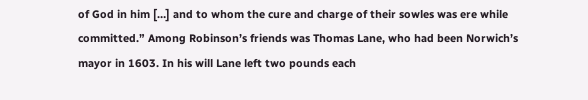of God in him […] and to whom the cure and charge of their sowles was ere while committed.” Among Robinson’s friends was Thomas Lane, who had been Norwich’s mayor in 1603. In his will Lane left two pounds each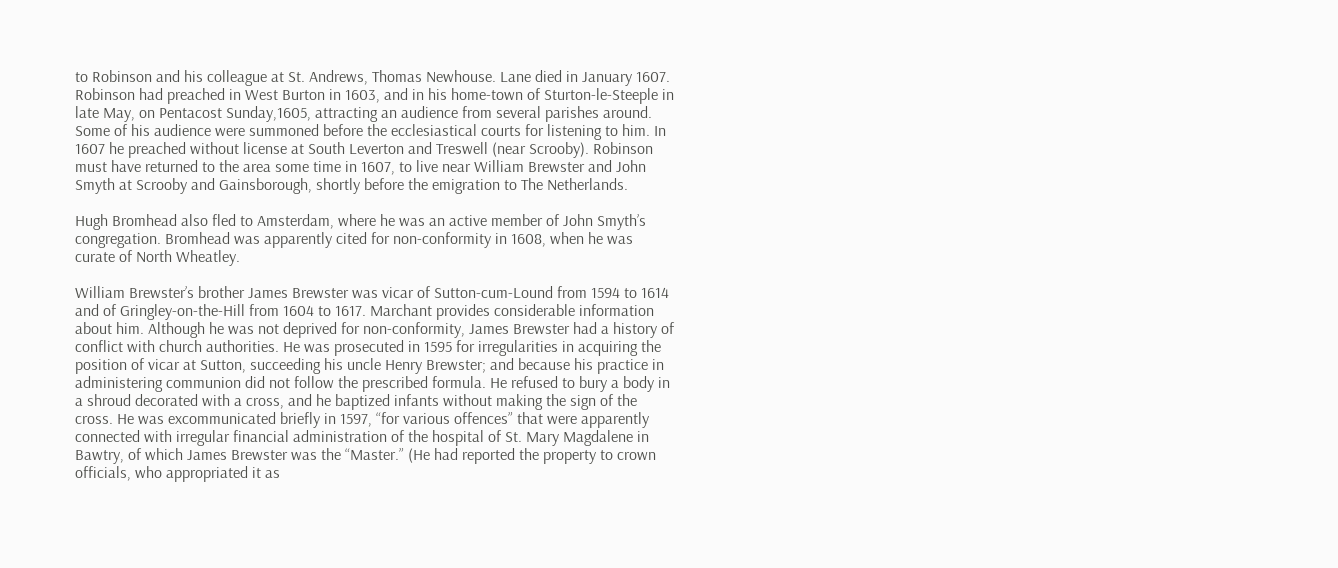to Robinson and his colleague at St. Andrews, Thomas Newhouse. Lane died in January 1607. Robinson had preached in West Burton in 1603, and in his home-town of Sturton-le-Steeple in late May, on Pentacost Sunday,1605, attracting an audience from several parishes around. Some of his audience were summoned before the ecclesiastical courts for listening to him. In 1607 he preached without license at South Leverton and Treswell (near Scrooby). Robinson must have returned to the area some time in 1607, to live near William Brewster and John Smyth at Scrooby and Gainsborough, shortly before the emigration to The Netherlands.

Hugh Bromhead also fled to Amsterdam, where he was an active member of John Smyth’s congregation. Bromhead was apparently cited for non-conformity in 1608, when he was curate of North Wheatley.

William Brewster’s brother James Brewster was vicar of Sutton-cum-Lound from 1594 to 1614 and of Gringley-on-the-Hill from 1604 to 1617. Marchant provides considerable information about him. Although he was not deprived for non-conformity, James Brewster had a history of conflict with church authorities. He was prosecuted in 1595 for irregularities in acquiring the position of vicar at Sutton, succeeding his uncle Henry Brewster; and because his practice in administering communion did not follow the prescribed formula. He refused to bury a body in a shroud decorated with a cross, and he baptized infants without making the sign of the cross. He was excommunicated briefly in 1597, “for various offences” that were apparently connected with irregular financial administration of the hospital of St. Mary Magdalene in Bawtry, of which James Brewster was the “Master.” (He had reported the property to crown officials, who appropriated it as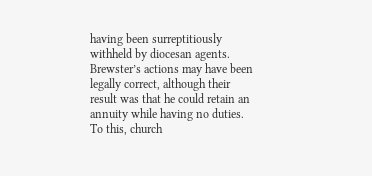having been surreptitiously withheld by diocesan agents. Brewster’s actions may have been legally correct, although their result was that he could retain an annuity while having no duties. To this, church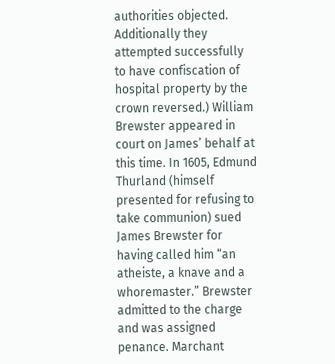authorities objected. Additionally they attempted successfully to have confiscation of hospital property by the crown reversed.) William Brewster appeared in court on James’ behalf at this time. In 1605, Edmund Thurland (himself presented for refusing to take communion) sued James Brewster for having called him “an atheiste, a knave and a whoremaster.” Brewster admitted to the charge and was assigned penance. Marchant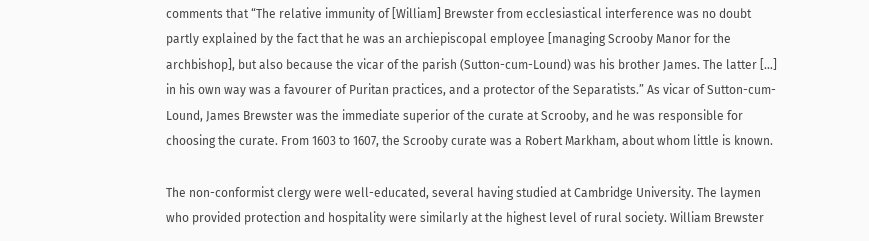comments that “The relative immunity of [William] Brewster from ecclesiastical interference was no doubt partly explained by the fact that he was an archiepiscopal employee [managing Scrooby Manor for the archbishop], but also because the vicar of the parish (Sutton-cum-Lound) was his brother James. The latter […] in his own way was a favourer of Puritan practices, and a protector of the Separatists.” As vicar of Sutton-cum-Lound, James Brewster was the immediate superior of the curate at Scrooby, and he was responsible for choosing the curate. From 1603 to 1607, the Scrooby curate was a Robert Markham, about whom little is known.

The non-conformist clergy were well-educated, several having studied at Cambridge University. The laymen who provided protection and hospitality were similarly at the highest level of rural society. William Brewster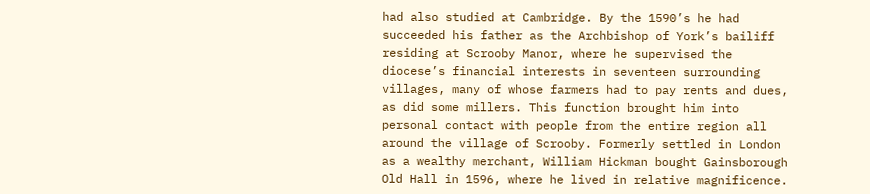had also studied at Cambridge. By the 1590’s he had succeeded his father as the Archbishop of York’s bailiff residing at Scrooby Manor, where he supervised the diocese’s financial interests in seventeen surrounding villages, many of whose farmers had to pay rents and dues, as did some millers. This function brought him into personal contact with people from the entire region all around the village of Scrooby. Formerly settled in London as a wealthy merchant, William Hickman bought Gainsborough Old Hall in 1596, where he lived in relative magnificence.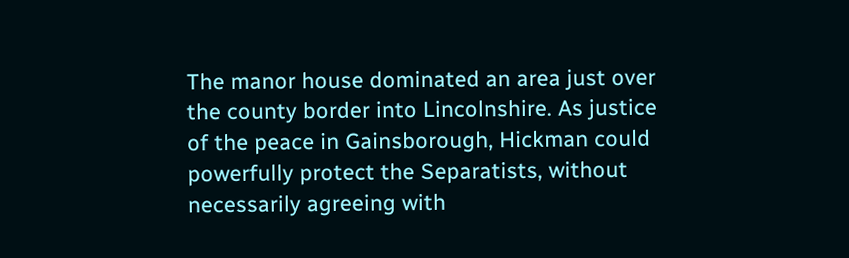The manor house dominated an area just over the county border into Lincolnshire. As justice of the peace in Gainsborough, Hickman could powerfully protect the Separatists, without necessarily agreeing with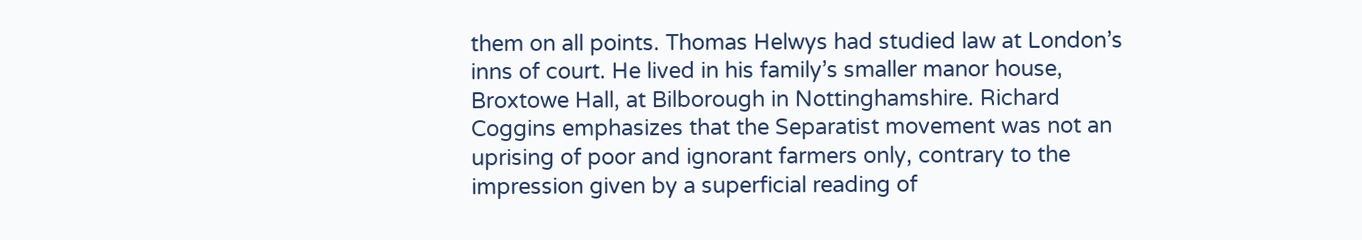them on all points. Thomas Helwys had studied law at London’s inns of court. He lived in his family’s smaller manor house, Broxtowe Hall, at Bilborough in Nottinghamshire. Richard Coggins emphasizes that the Separatist movement was not an uprising of poor and ignorant farmers only, contrary to the impression given by a superficial reading of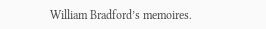William Bradford’s memoires.